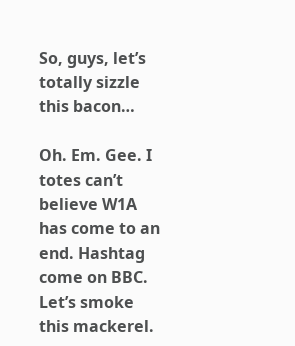So, guys, let’s totally sizzle this bacon…

Oh. Em. Gee. I totes can’t believe W1A has come to an end. Hashtag come on BBC. Let’s smoke this mackerel.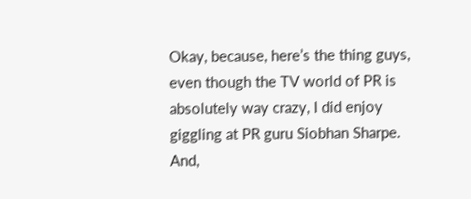Okay, because, here’s the thing guys, even though the TV world of PR is absolutely way crazy, I did enjoy giggling at PR guru Siobhan Sharpe. And,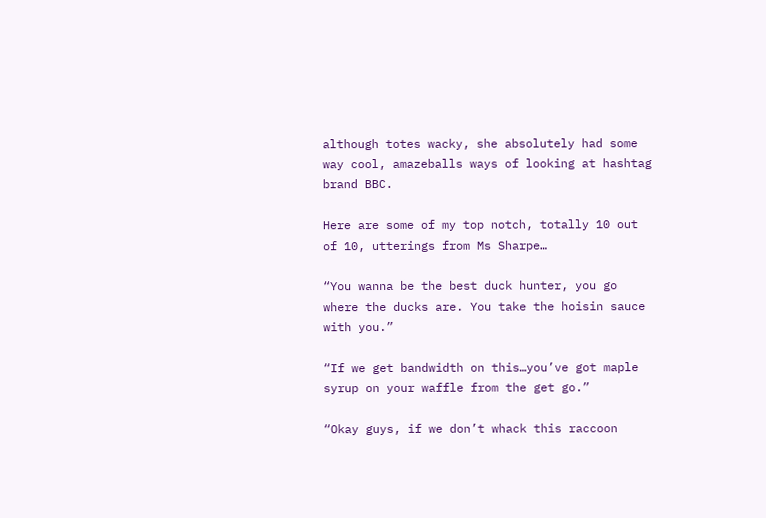although totes wacky, she absolutely had some way cool, amazeballs ways of looking at hashtag brand BBC.

Here are some of my top notch, totally 10 out of 10, utterings from Ms Sharpe…

“You wanna be the best duck hunter, you go where the ducks are. You take the hoisin sauce with you.”

“If we get bandwidth on this…you’ve got maple syrup on your waffle from the get go.”

“Okay guys, if we don’t whack this raccoon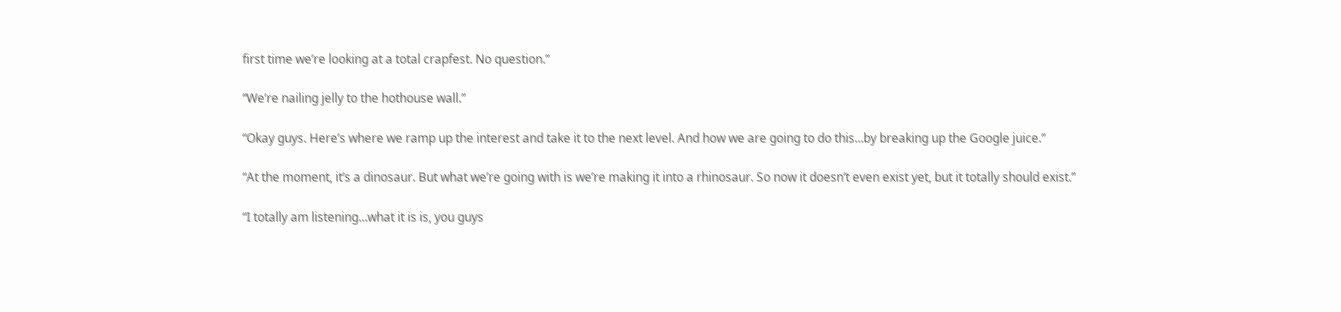first time we’re looking at a total crapfest. No question.”

“We’re nailing jelly to the hothouse wall.”

“Okay guys. Here’s where we ramp up the interest and take it to the next level. And how we are going to do this…by breaking up the Google juice.”

“At the moment, it’s a dinosaur. But what we’re going with is we’re making it into a rhinosaur. So now it doesn’t even exist yet, but it totally should exist.”

“I totally am listening…what it is is, you guys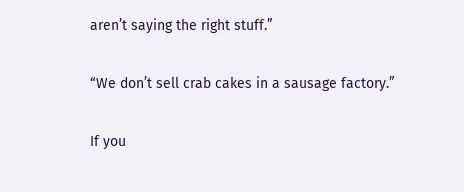aren’t saying the right stuff.”

“We don’t sell crab cakes in a sausage factory.”

If you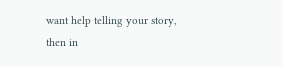want help telling your story, then in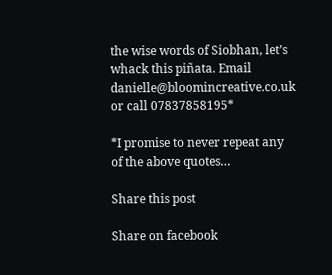the wise words of Siobhan, let’s whack this piñata. Email danielle@bloomincreative.co.uk or call 07837858195*

*I promise to never repeat any of the above quotes…

Share this post

Share on facebook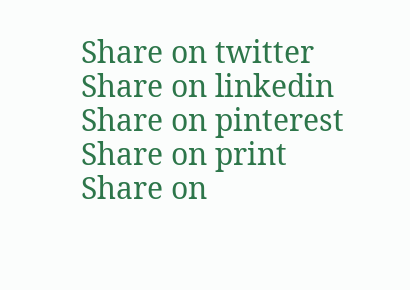Share on twitter
Share on linkedin
Share on pinterest
Share on print
Share on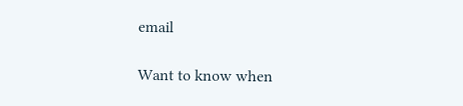email

Want to know when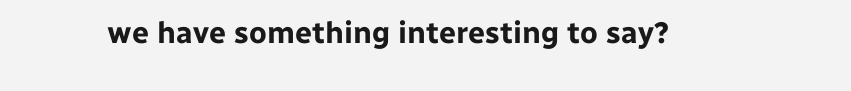we have something interesting to say?